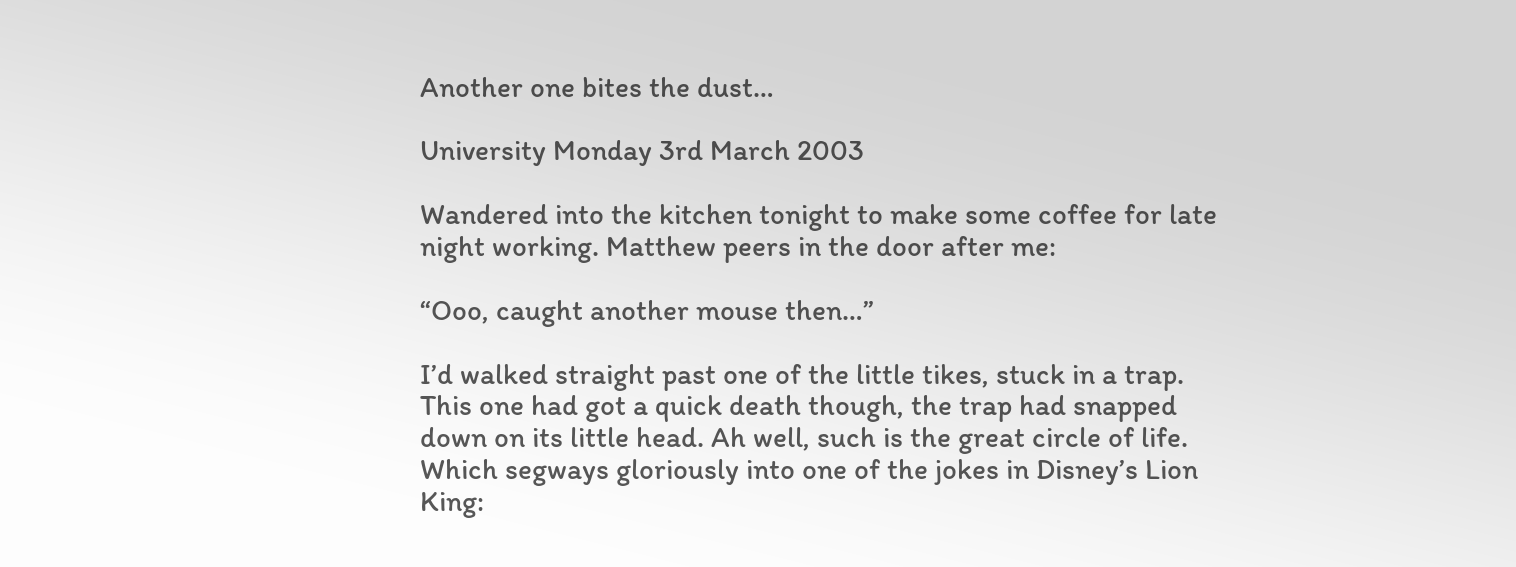Another one bites the dust…

University Monday 3rd March 2003

Wandered into the kitchen tonight to make some coffee for late night working. Matthew peers in the door after me:

“Ooo, caught another mouse then…”

I’d walked straight past one of the little tikes, stuck in a trap. This one had got a quick death though, the trap had snapped down on its little head. Ah well, such is the great circle of life. Which segways gloriously into one of the jokes in Disney’s Lion King: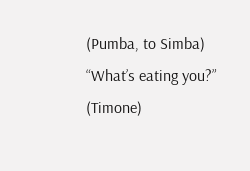(Pumba, to Simba) “What’s eating you?”
(Timone)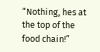“Nothing, hes at the top of the food chain!”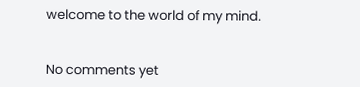welcome to the world of my mind.


No comments yet